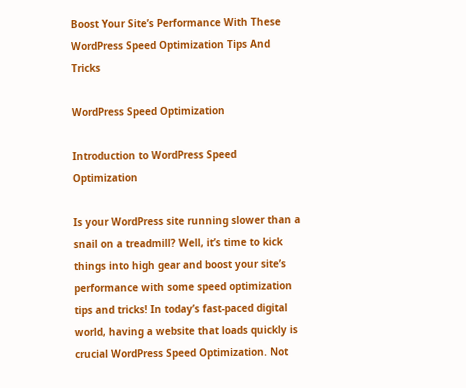Boost Your Site’s Performance With These WordPress Speed Optimization Tips And Tricks

WordPress Speed Optimization

Introduction to WordPress Speed Optimization

Is your WordPress site running slower than a snail on a treadmill? Well, it’s time to kick things into high gear and boost your site’s performance with some speed optimization tips and tricks! In today’s fast-paced digital world, having a website that loads quickly is crucial WordPress Speed Optimization. Not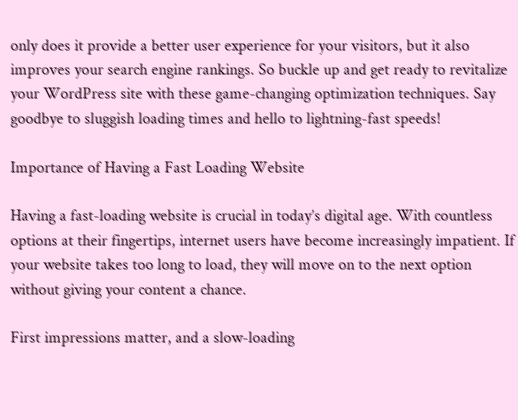only does it provide a better user experience for your visitors, but it also improves your search engine rankings. So buckle up and get ready to revitalize your WordPress site with these game-changing optimization techniques. Say goodbye to sluggish loading times and hello to lightning-fast speeds!

Importance of Having a Fast Loading Website

Having a fast-loading website is crucial in today’s digital age. With countless options at their fingertips, internet users have become increasingly impatient. If your website takes too long to load, they will move on to the next option without giving your content a chance.

First impressions matter, and a slow-loading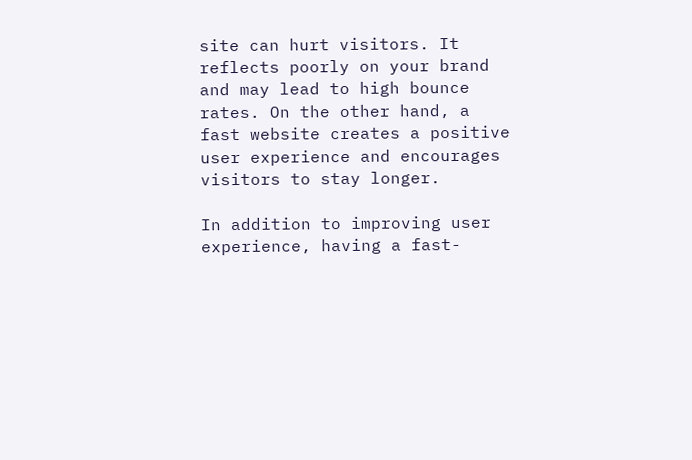site can hurt visitors. It reflects poorly on your brand and may lead to high bounce rates. On the other hand, a fast website creates a positive user experience and encourages visitors to stay longer.

In addition to improving user experience, having a fast-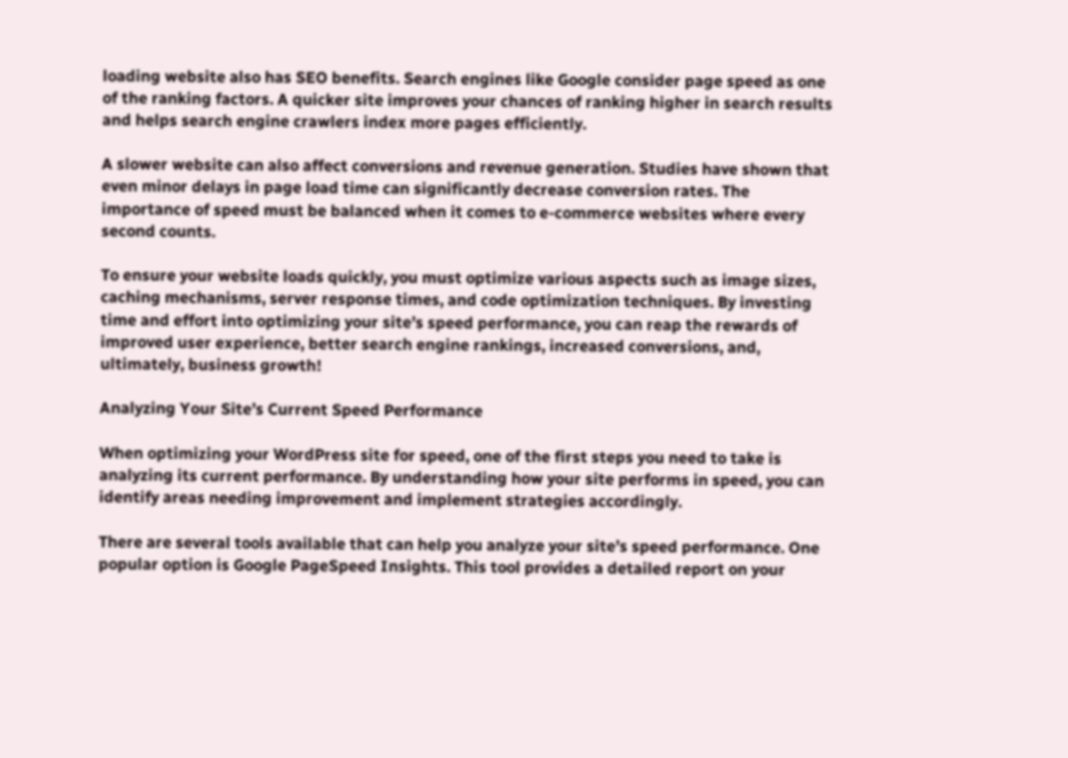loading website also has SEO benefits. Search engines like Google consider page speed as one of the ranking factors. A quicker site improves your chances of ranking higher in search results and helps search engine crawlers index more pages efficiently.

A slower website can also affect conversions and revenue generation. Studies have shown that even minor delays in page load time can significantly decrease conversion rates. The importance of speed must be balanced when it comes to e-commerce websites where every second counts.

To ensure your website loads quickly, you must optimize various aspects such as image sizes, caching mechanisms, server response times, and code optimization techniques. By investing time and effort into optimizing your site’s speed performance, you can reap the rewards of improved user experience, better search engine rankings, increased conversions, and, ultimately, business growth!

Analyzing Your Site’s Current Speed Performance

When optimizing your WordPress site for speed, one of the first steps you need to take is analyzing its current performance. By understanding how your site performs in speed, you can identify areas needing improvement and implement strategies accordingly.

There are several tools available that can help you analyze your site’s speed performance. One popular option is Google PageSpeed Insights. This tool provides a detailed report on your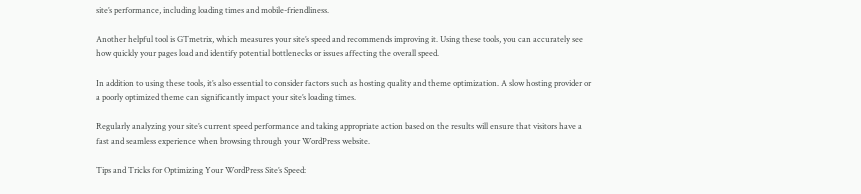site’s performance, including loading times and mobile-friendliness.

Another helpful tool is GTmetrix, which measures your site’s speed and recommends improving it. Using these tools, you can accurately see how quickly your pages load and identify potential bottlenecks or issues affecting the overall speed.

In addition to using these tools, it’s also essential to consider factors such as hosting quality and theme optimization. A slow hosting provider or a poorly optimized theme can significantly impact your site’s loading times.

Regularly analyzing your site’s current speed performance and taking appropriate action based on the results will ensure that visitors have a fast and seamless experience when browsing through your WordPress website.

Tips and Tricks for Optimizing Your WordPress Site’s Speed: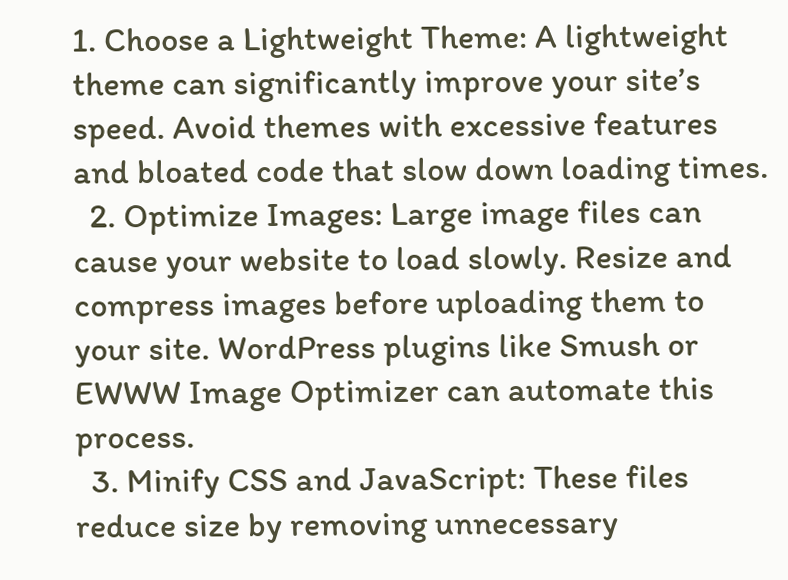1. Choose a Lightweight Theme: A lightweight theme can significantly improve your site’s speed. Avoid themes with excessive features and bloated code that slow down loading times.
  2. Optimize Images: Large image files can cause your website to load slowly. Resize and compress images before uploading them to your site. WordPress plugins like Smush or EWWW Image Optimizer can automate this process.
  3. Minify CSS and JavaScript: These files reduce size by removing unnecessary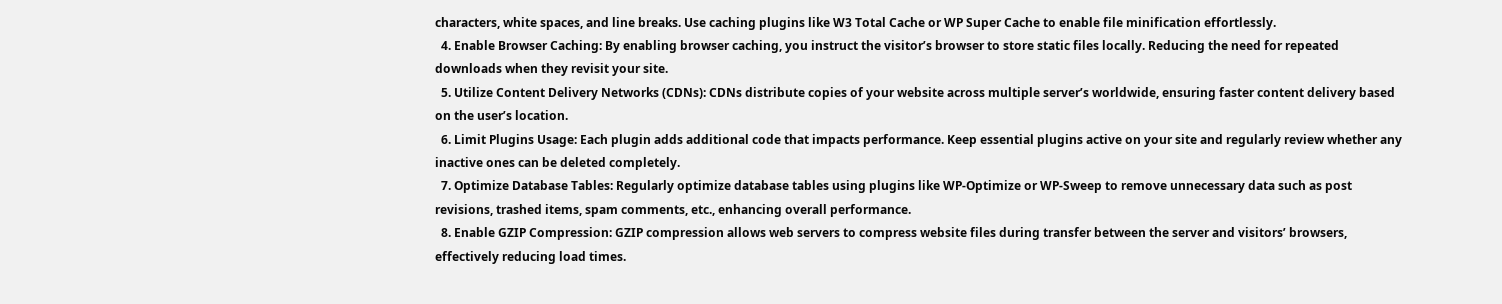characters, white spaces, and line breaks. Use caching plugins like W3 Total Cache or WP Super Cache to enable file minification effortlessly.
  4. Enable Browser Caching: By enabling browser caching, you instruct the visitor’s browser to store static files locally. Reducing the need for repeated downloads when they revisit your site.
  5. Utilize Content Delivery Networks (CDNs): CDNs distribute copies of your website across multiple server’s worldwide, ensuring faster content delivery based on the user’s location.
  6. Limit Plugins Usage: Each plugin adds additional code that impacts performance. Keep essential plugins active on your site and regularly review whether any inactive ones can be deleted completely.
  7. Optimize Database Tables: Regularly optimize database tables using plugins like WP-Optimize or WP-Sweep to remove unnecessary data such as post revisions, trashed items, spam comments, etc., enhancing overall performance.
  8. Enable GZIP Compression: GZIP compression allows web servers to compress website files during transfer between the server and visitors’ browsers, effectively reducing load times.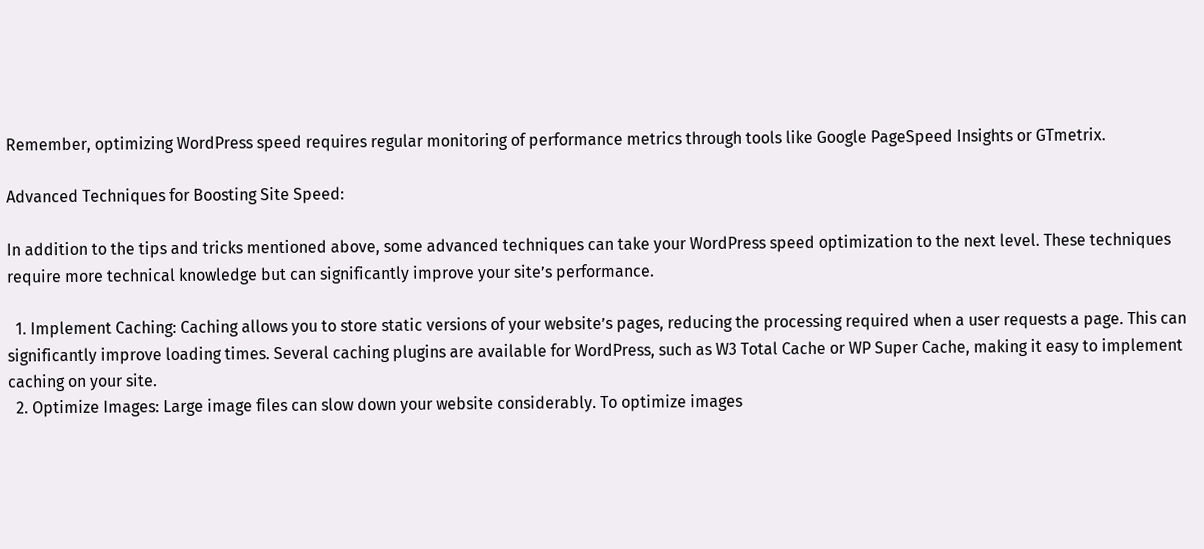Remember, optimizing WordPress speed requires regular monitoring of performance metrics through tools like Google PageSpeed Insights or GTmetrix.

Advanced Techniques for Boosting Site Speed:

In addition to the tips and tricks mentioned above, some advanced techniques can take your WordPress speed optimization to the next level. These techniques require more technical knowledge but can significantly improve your site’s performance.

  1. Implement Caching: Caching allows you to store static versions of your website’s pages, reducing the processing required when a user requests a page. This can significantly improve loading times. Several caching plugins are available for WordPress, such as W3 Total Cache or WP Super Cache, making it easy to implement caching on your site.
  2. Optimize Images: Large image files can slow down your website considerably. To optimize images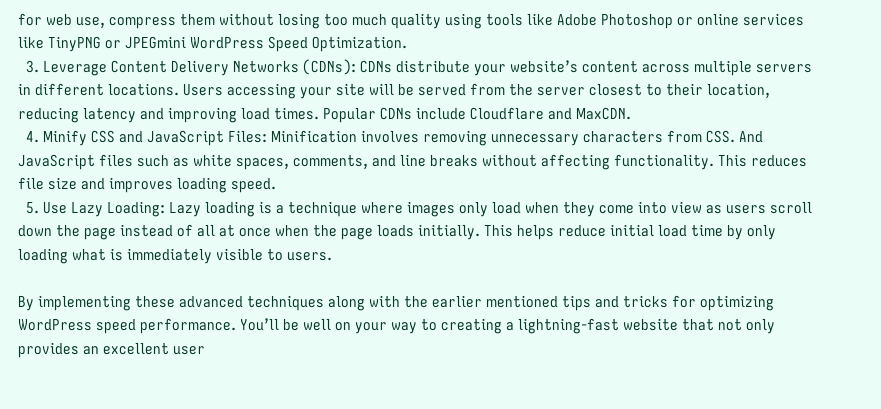for web use, compress them without losing too much quality using tools like Adobe Photoshop or online services like TinyPNG or JPEGmini WordPress Speed Optimization.
  3. Leverage Content Delivery Networks (CDNs): CDNs distribute your website’s content across multiple servers in different locations. Users accessing your site will be served from the server closest to their location, reducing latency and improving load times. Popular CDNs include Cloudflare and MaxCDN.
  4. Minify CSS and JavaScript Files: Minification involves removing unnecessary characters from CSS. And JavaScript files such as white spaces, comments, and line breaks without affecting functionality. This reduces file size and improves loading speed.
  5. Use Lazy Loading: Lazy loading is a technique where images only load when they come into view as users scroll down the page instead of all at once when the page loads initially. This helps reduce initial load time by only loading what is immediately visible to users.

By implementing these advanced techniques along with the earlier mentioned tips and tricks for optimizing WordPress speed performance. You’ll be well on your way to creating a lightning-fast website that not only provides an excellent user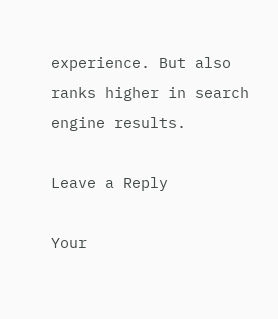experience. But also ranks higher in search engine results.

Leave a Reply

Your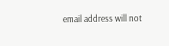email address will not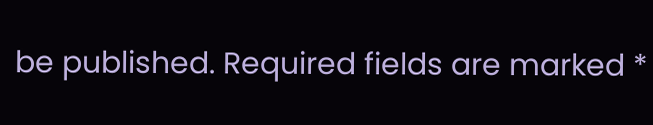be published. Required fields are marked *